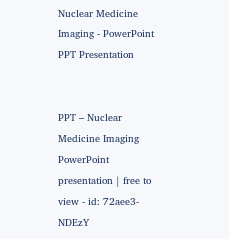Nuclear Medicine Imaging - PowerPoint PPT Presentation


PPT – Nuclear Medicine Imaging PowerPoint presentation | free to view - id: 72aee3-NDEzY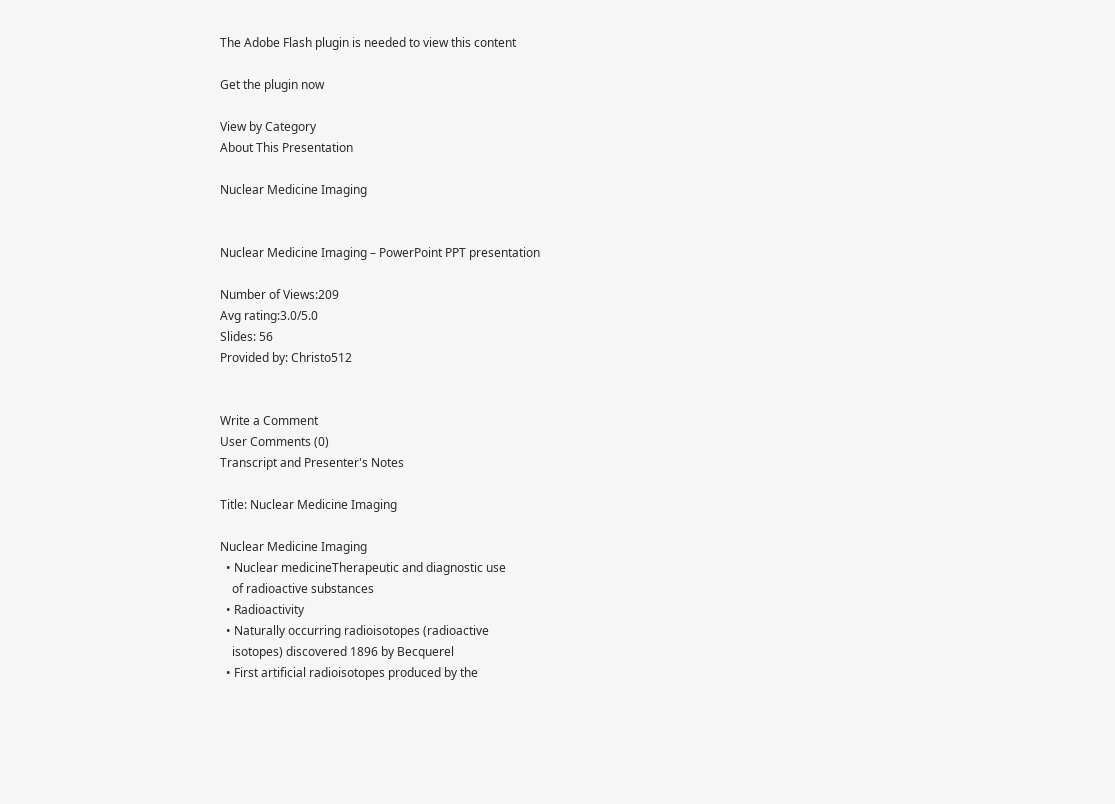The Adobe Flash plugin is needed to view this content

Get the plugin now

View by Category
About This Presentation

Nuclear Medicine Imaging


Nuclear Medicine Imaging – PowerPoint PPT presentation

Number of Views:209
Avg rating:3.0/5.0
Slides: 56
Provided by: Christo512


Write a Comment
User Comments (0)
Transcript and Presenter's Notes

Title: Nuclear Medicine Imaging

Nuclear Medicine Imaging
  • Nuclear medicineTherapeutic and diagnostic use
    of radioactive substances
  • Radioactivity
  • Naturally occurring radioisotopes (radioactive
    isotopes) discovered 1896 by Becquerel
  • First artificial radioisotopes produced by the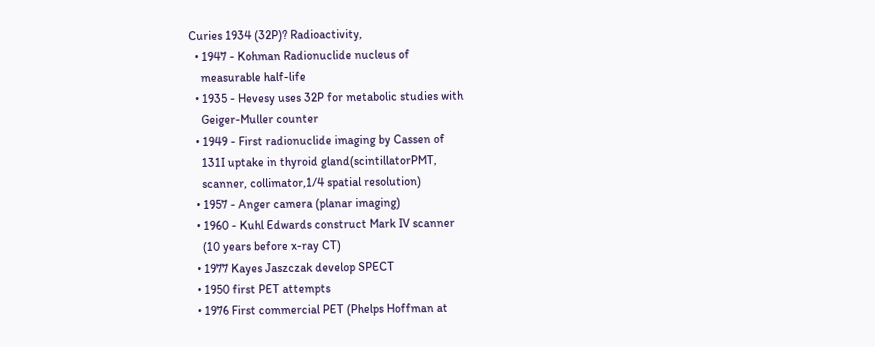Curies 1934 (32P)? Radioactivity,
  • 1947 - Kohman Radionuclide nucleus of
    measurable half-life
  • 1935 - Hevesy uses 32P for metabolic studies with
    Geiger-Muller counter
  • 1949 - First radionuclide imaging by Cassen of
    131I uptake in thyroid gland(scintillatorPMT,
    scanner, collimator,1/4 spatial resolution)
  • 1957 - Anger camera (planar imaging)
  • 1960 - Kuhl Edwards construct Mark IV scanner
    (10 years before x-ray CT)
  • 1977 Kayes Jaszczak develop SPECT
  • 1950 first PET attempts
  • 1976 First commercial PET (Phelps Hoffman at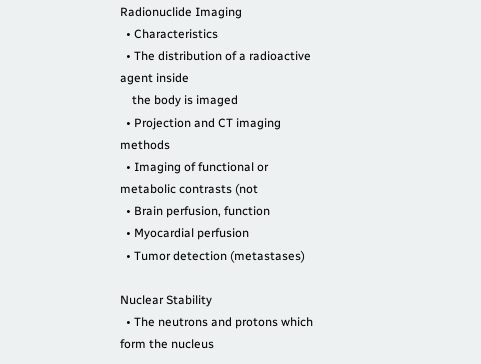Radionuclide Imaging
  • Characteristics
  • The distribution of a radioactive agent inside
    the body is imaged
  • Projection and CT imaging methods
  • Imaging of functional or metabolic contrasts (not
  • Brain perfusion, function
  • Myocardial perfusion
  • Tumor detection (metastases)

Nuclear Stability
  • The neutrons and protons which form the nucleus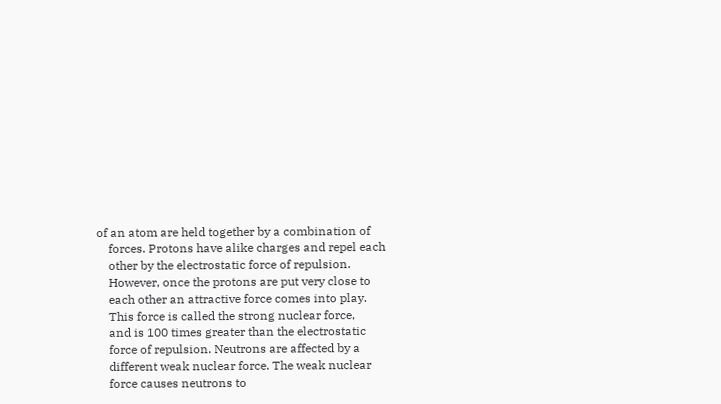of an atom are held together by a combination of
    forces. Protons have alike charges and repel each
    other by the electrostatic force of repulsion.
    However, once the protons are put very close to
    each other an attractive force comes into play.
    This force is called the strong nuclear force,
    and is 100 times greater than the electrostatic
    force of repulsion. Neutrons are affected by a
    different weak nuclear force. The weak nuclear
    force causes neutrons to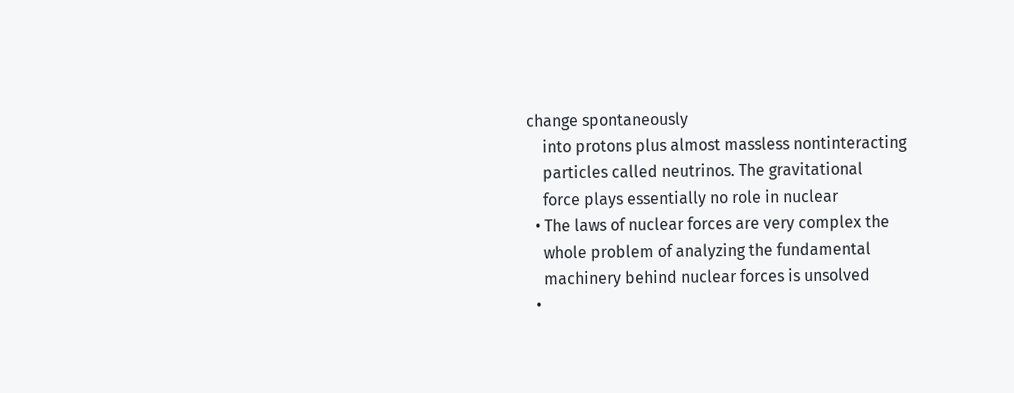change spontaneously
    into protons plus almost massless nontinteracting
    particles called neutrinos. The gravitational
    force plays essentially no role in nuclear
  • The laws of nuclear forces are very complex the
    whole problem of analyzing the fundamental
    machinery behind nuclear forces is unsolved
  •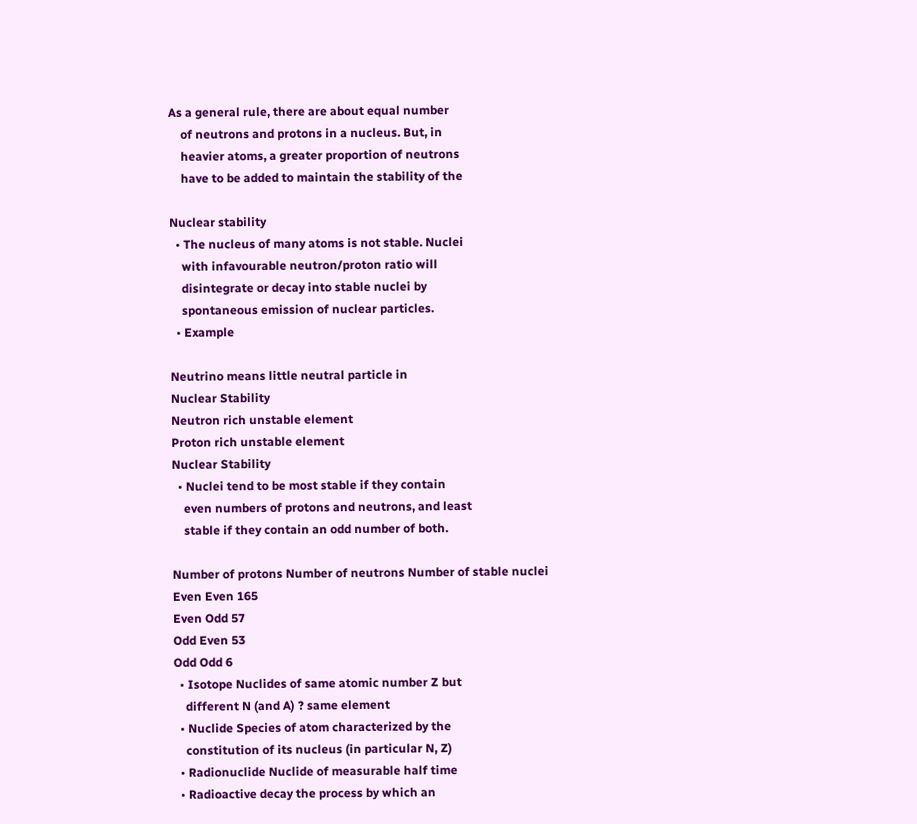As a general rule, there are about equal number
    of neutrons and protons in a nucleus. But, in
    heavier atoms, a greater proportion of neutrons
    have to be added to maintain the stability of the

Nuclear stability
  • The nucleus of many atoms is not stable. Nuclei
    with infavourable neutron/proton ratio will
    disintegrate or decay into stable nuclei by
    spontaneous emission of nuclear particles.
  • Example

Neutrino means little neutral particle in
Nuclear Stability
Neutron rich unstable element
Proton rich unstable element
Nuclear Stability
  • Nuclei tend to be most stable if they contain
    even numbers of protons and neutrons, and least
    stable if they contain an odd number of both.

Number of protons Number of neutrons Number of stable nuclei
Even Even 165
Even Odd 57
Odd Even 53
Odd Odd 6
  • Isotope Nuclides of same atomic number Z but
    different N (and A) ? same element
  • Nuclide Species of atom characterized by the
    constitution of its nucleus (in particular N, Z)
  • Radionuclide Nuclide of measurable half time
  • Radioactive decay the process by which an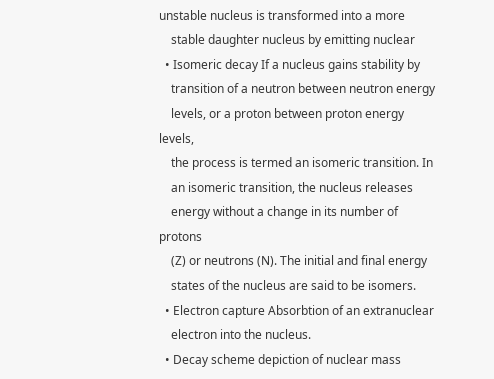unstable nucleus is transformed into a more
    stable daughter nucleus by emitting nuclear
  • Isomeric decay If a nucleus gains stability by
    transition of a neutron between neutron energy
    levels, or a proton between proton energy levels,
    the process is termed an isomeric transition. In
    an isomeric transition, the nucleus releases
    energy without a change in its number of protons
    (Z) or neutrons (N). The initial and final energy
    states of the nucleus are said to be isomers.
  • Electron capture Absorbtion of an extranuclear
    electron into the nucleus.
  • Decay scheme depiction of nuclear mass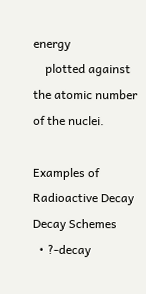energy
    plotted against the atomic number of the nuclei.

Examples of Radioactive Decay
Decay Schemes
  • ?-decay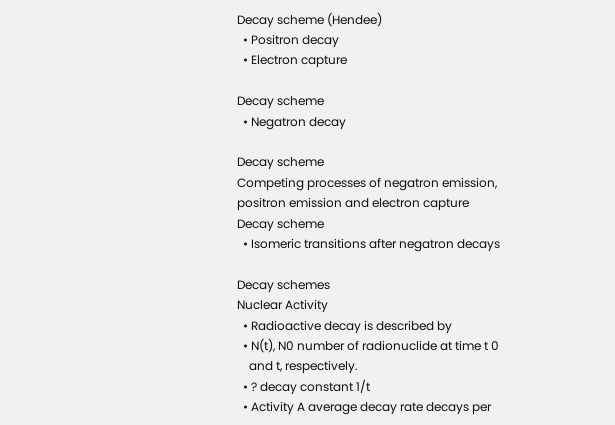Decay scheme (Hendee)
  • Positron decay
  • Electron capture

Decay scheme
  • Negatron decay

Decay scheme
Competing processes of negatron emission,
positron emission and electron capture
Decay scheme
  • Isomeric transitions after negatron decays

Decay schemes
Nuclear Activity
  • Radioactive decay is described by
  • N(t), N0 number of radionuclide at time t 0
    and t, respectively.
  • ? decay constant 1/t
  • Activity A average decay rate decays per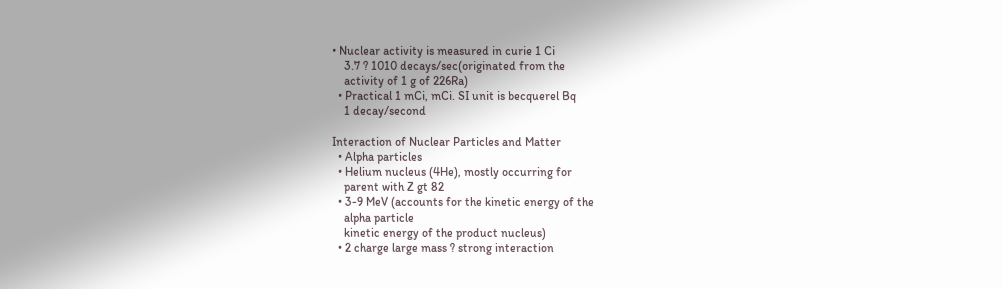• Nuclear activity is measured in curie 1 Ci
    3.7 ? 1010 decays/sec(originated from the
    activity of 1 g of 226Ra)
  • Practical 1 mCi, mCi. SI unit is becquerel Bq
    1 decay/second

Interaction of Nuclear Particles and Matter
  • Alpha particles
  • Helium nucleus (4He), mostly occurring for
    parent with Z gt 82
  • 3-9 MeV (accounts for the kinetic energy of the
    alpha particle
    kinetic energy of the product nucleus)
  • 2 charge large mass ? strong interaction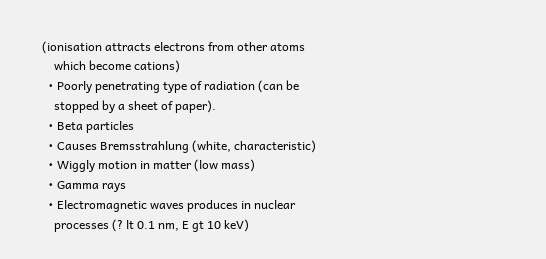(ionisation attracts electrons from other atoms
    which become cations)
  • Poorly penetrating type of radiation (can be
    stopped by a sheet of paper).
  • Beta particles
  • Causes Bremsstrahlung (white, characteristic)
  • Wiggly motion in matter (low mass)
  • Gamma rays
  • Electromagnetic waves produces in nuclear
    processes (? lt 0.1 nm, E gt 10 keV)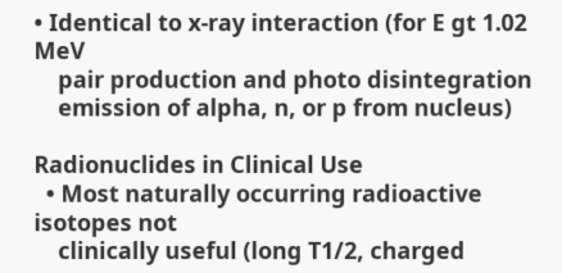• Identical to x-ray interaction (for E gt 1.02 MeV
    pair production and photo disintegration
    emission of alpha, n, or p from nucleus)

Radionuclides in Clinical Use
  • Most naturally occurring radioactive isotopes not
    clinically useful (long T1/2, charged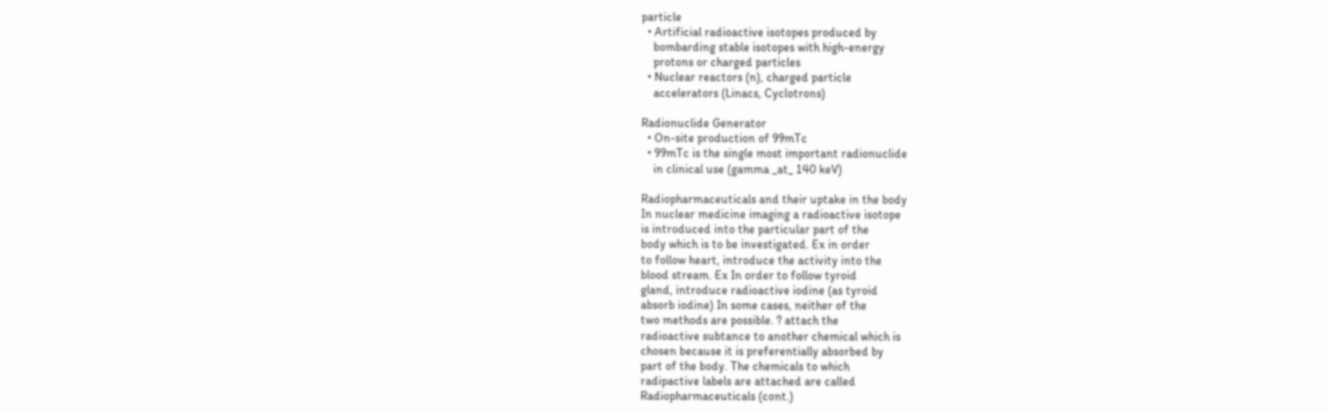particle
  • Artificial radioactive isotopes produced by
    bombarding stable isotopes with high-energy
    protons or charged particles
  • Nuclear reactors (n), charged particle
    accelerators (Linacs, Cyclotrons)

Radionuclide Generator
  • On-site production of 99mTc
  • 99mTc is the single most important radionuclide
    in clinical use (gamma _at_ 140 keV)

Radiopharmaceuticals and their uptake in the body
In nuclear medicine imaging a radioactive isotope
is introduced into the particular part of the
body which is to be investigated. Ex in order
to follow heart, introduce the activity into the
blood stream. Ex In order to follow tyroid
gland, introduce radioactive iodine (as tyroid
absorb iodine) In some cases, neither of the
two methods are possible. ? attach the
radioactive subtance to another chemical which is
chosen because it is preferentially absorbed by
part of the body. The chemicals to which
radipactive labels are attached are called
Radiopharmaceuticals (cont.)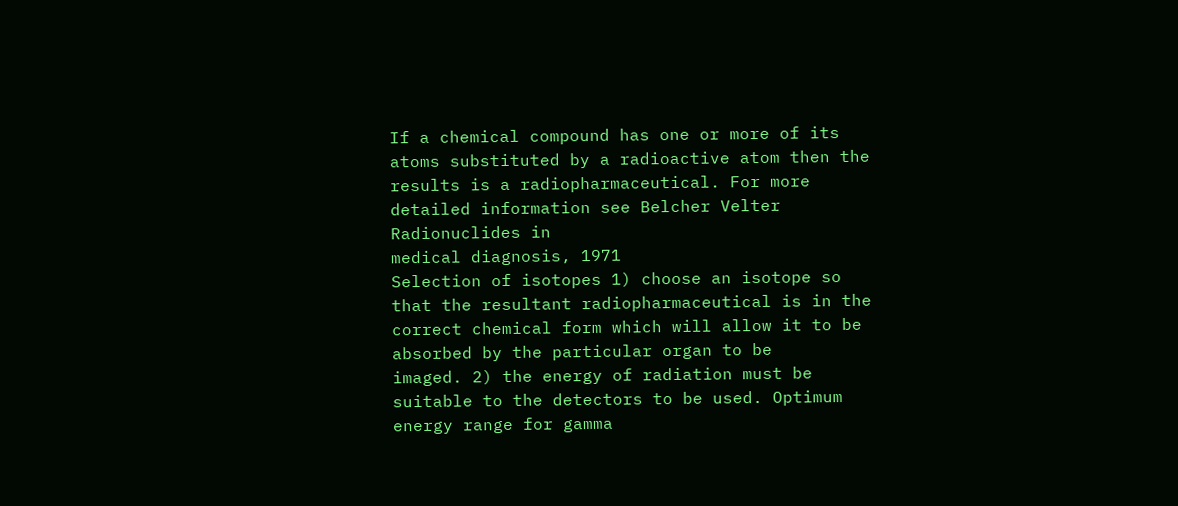If a chemical compound has one or more of its
atoms substituted by a radioactive atom then the
results is a radiopharmaceutical. For more
detailed information see Belcher Velter
Radionuclides in
medical diagnosis, 1971
Selection of isotopes 1) choose an isotope so
that the resultant radiopharmaceutical is in the
correct chemical form which will allow it to be
absorbed by the particular organ to be
imaged. 2) the energy of radiation must be
suitable to the detectors to be used. Optimum
energy range for gamma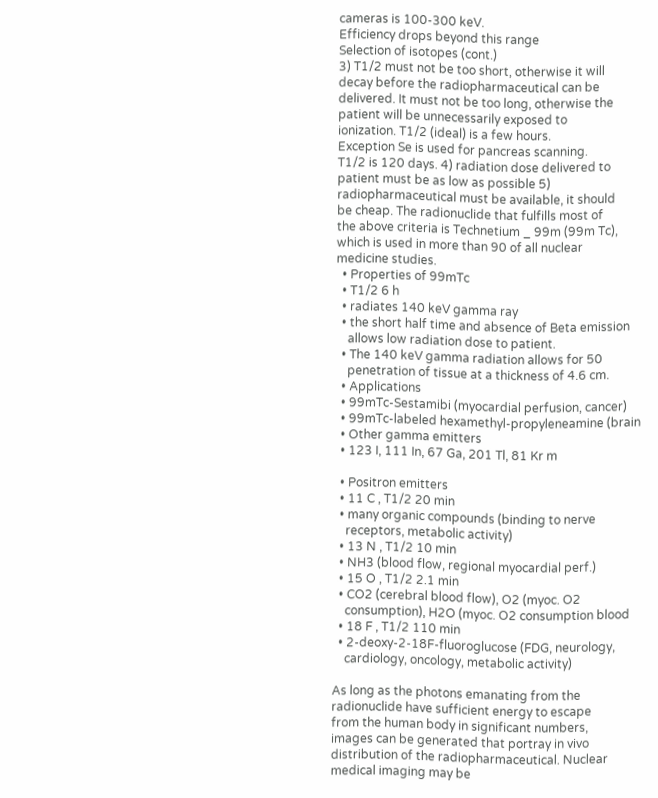cameras is 100-300 keV.
Efficiency drops beyond this range
Selection of isotopes (cont.)
3) T1/2 must not be too short, otherwise it will
decay before the radiopharmaceutical can be
delivered. It must not be too long, otherwise the
patient will be unnecessarily exposed to
ionization. T1/2 (ideal) is a few hours.
Exception Se is used for pancreas scanning.
T1/2 is 120 days. 4) radiation dose delivered to
patient must be as low as possible 5)
radiopharmaceutical must be available, it should
be cheap. The radionuclide that fulfills most of
the above criteria is Technetium _ 99m (99m Tc),
which is used in more than 90 of all nuclear
medicine studies.
  • Properties of 99mTc
  • T1/2 6 h
  • radiates 140 keV gamma ray
  • the short half time and absence of Beta emission
    allows low radiation dose to patient.
  • The 140 keV gamma radiation allows for 50
    penetration of tissue at a thickness of 4.6 cm.
  • Applications
  • 99mTc-Sestamibi (myocardial perfusion, cancer)
  • 99mTc-labeled hexamethyl-propyleneamine (brain
  • Other gamma emitters
  • 123 I, 111 In, 67 Ga, 201 Tl, 81 Kr m

  • Positron emitters
  • 11 C , T1/2 20 min
  • many organic compounds (binding to nerve
    receptors, metabolic activity)
  • 13 N , T1/2 10 min
  • NH3 (blood flow, regional myocardial perf.)
  • 15 O , T1/2 2.1 min
  • CO2 (cerebral blood flow), O2 (myoc. O2
    consumption), H2O (myoc. O2 consumption blood
  • 18 F , T1/2 110 min
  • 2-deoxy-2-18F-fluoroglucose (FDG, neurology,
    cardiology, oncology, metabolic activity)

As long as the photons emanating from the
radionuclide have sufficient energy to escape
from the human body in significant numbers,
images can be generated that portray in vivo
distribution of the radiopharmaceutical. Nuclear
medical imaging may be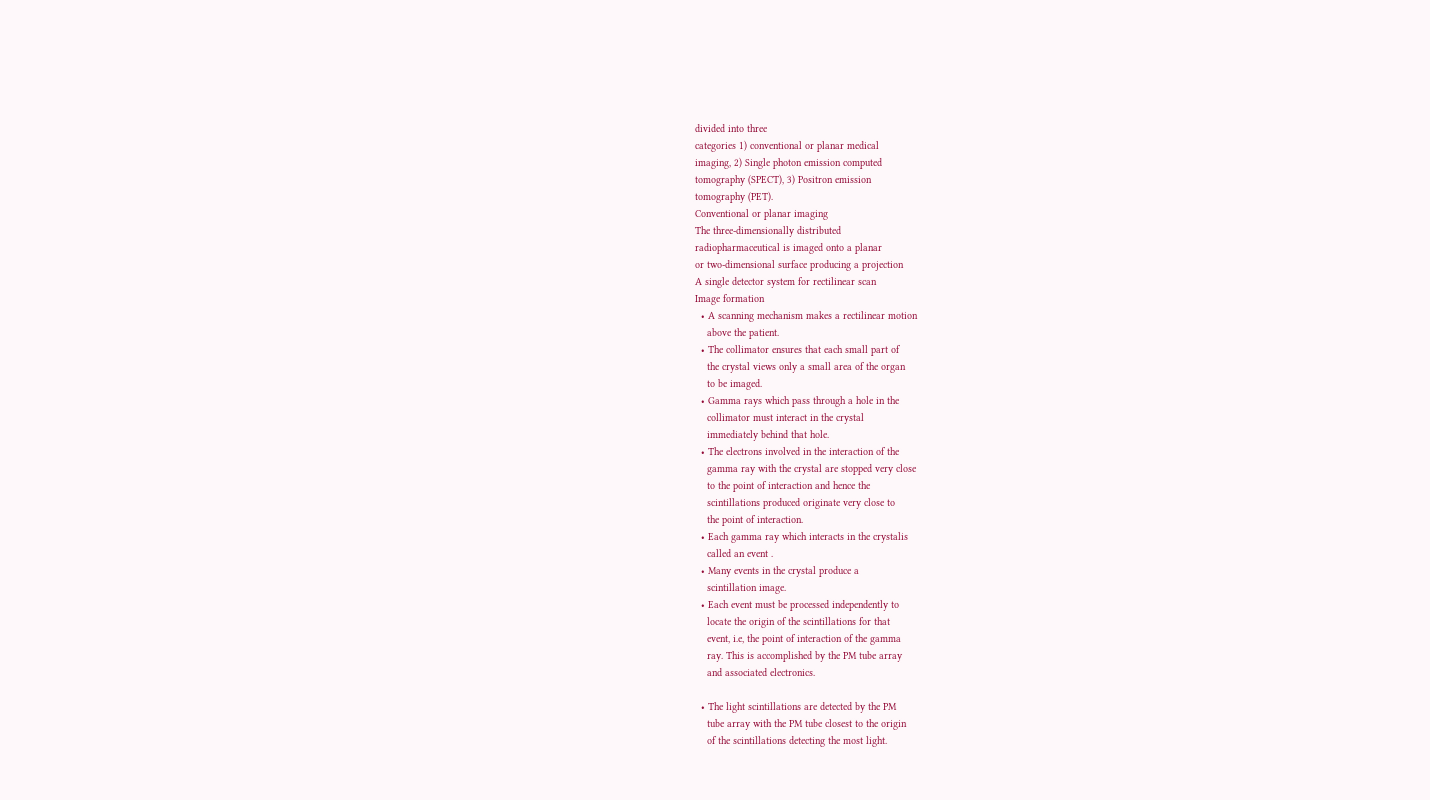divided into three
categories 1) conventional or planar medical
imaging, 2) Single photon emission computed
tomography (SPECT), 3) Positron emission
tomography (PET).
Conventional or planar imaging
The three-dimensionally distributed
radiopharmaceutical is imaged onto a planar
or two-dimensional surface producing a projection
A single detector system for rectilinear scan
Image formation
  • A scanning mechanism makes a rectilinear motion
    above the patient.
  • The collimator ensures that each small part of
    the crystal views only a small area of the organ
    to be imaged.
  • Gamma rays which pass through a hole in the
    collimator must interact in the crystal
    immediately behind that hole.
  • The electrons involved in the interaction of the
    gamma ray with the crystal are stopped very close
    to the point of interaction and hence the
    scintillations produced originate very close to
    the point of interaction.
  • Each gamma ray which interacts in the crystalis
    called an event .
  • Many events in the crystal produce a
    scintillation image.
  • Each event must be processed independently to
    locate the origin of the scintillations for that
    event, i.e, the point of interaction of the gamma
    ray. This is accomplished by the PM tube array
    and associated electronics.

  • The light scintillations are detected by the PM
    tube array with the PM tube closest to the origin
    of the scintillations detecting the most light.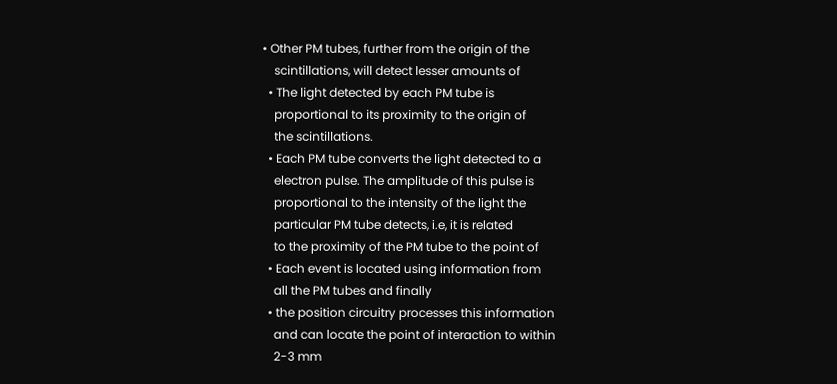• Other PM tubes, further from the origin of the
    scintillations, will detect lesser amounts of
  • The light detected by each PM tube is
    proportional to its proximity to the origin of
    the scintillations.
  • Each PM tube converts the light detected to a
    electron pulse. The amplitude of this pulse is
    proportional to the intensity of the light the
    particular PM tube detects, i.e, it is related
    to the proximity of the PM tube to the point of
  • Each event is located using information from
    all the PM tubes and finally
  • the position circuitry processes this information
    and can locate the point of interaction to within
    2-3 mm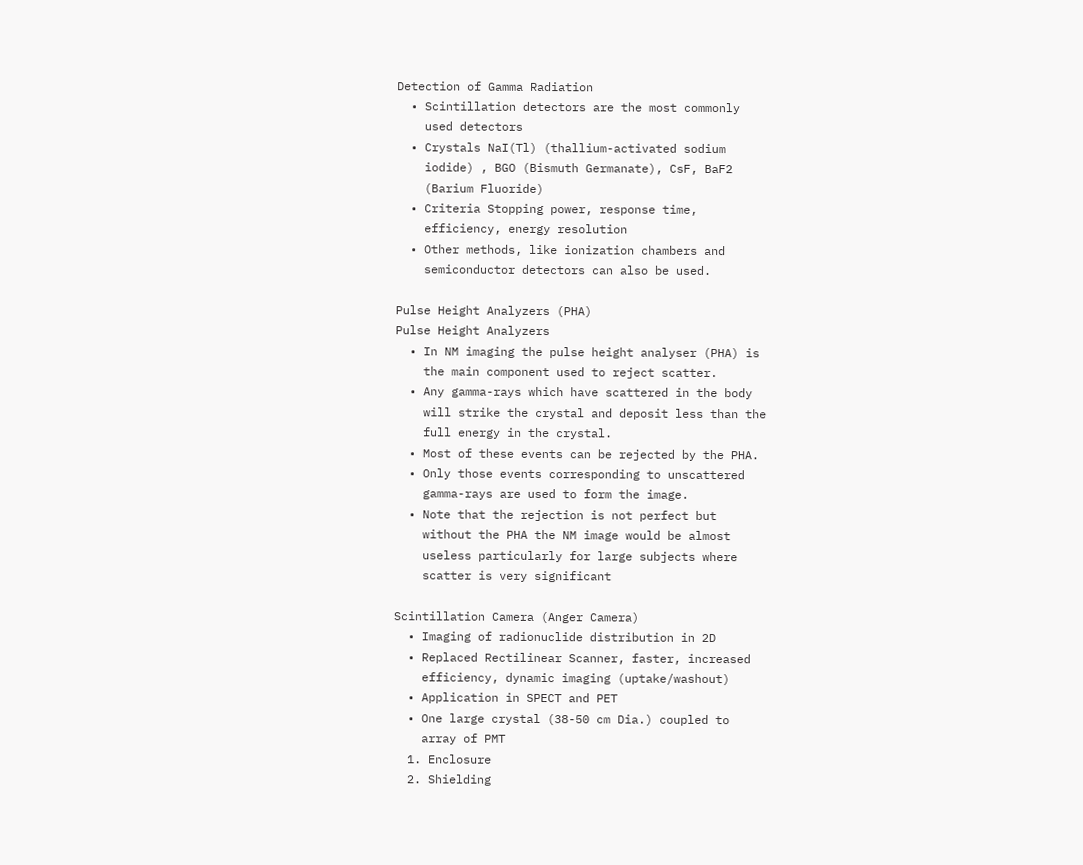Detection of Gamma Radiation
  • Scintillation detectors are the most commonly
    used detectors
  • Crystals NaI(Tl) (thallium-activated sodium
    iodide) , BGO (Bismuth Germanate), CsF, BaF2
    (Barium Fluoride)
  • Criteria Stopping power, response time,
    efficiency, energy resolution
  • Other methods, like ionization chambers and
    semiconductor detectors can also be used.

Pulse Height Analyzers (PHA)
Pulse Height Analyzers
  • In NM imaging the pulse height analyser (PHA) is
    the main component used to reject scatter.
  • Any gamma-rays which have scattered in the body
    will strike the crystal and deposit less than the
    full energy in the crystal.
  • Most of these events can be rejected by the PHA.
  • Only those events corresponding to unscattered
    gamma-rays are used to form the image.
  • Note that the rejection is not perfect but
    without the PHA the NM image would be almost
    useless particularly for large subjects where
    scatter is very significant

Scintillation Camera (Anger Camera)
  • Imaging of radionuclide distribution in 2D
  • Replaced Rectilinear Scanner, faster, increased
    efficiency, dynamic imaging (uptake/washout)
  • Application in SPECT and PET
  • One large crystal (38-50 cm Dia.) coupled to
    array of PMT
  1. Enclosure
  2. Shielding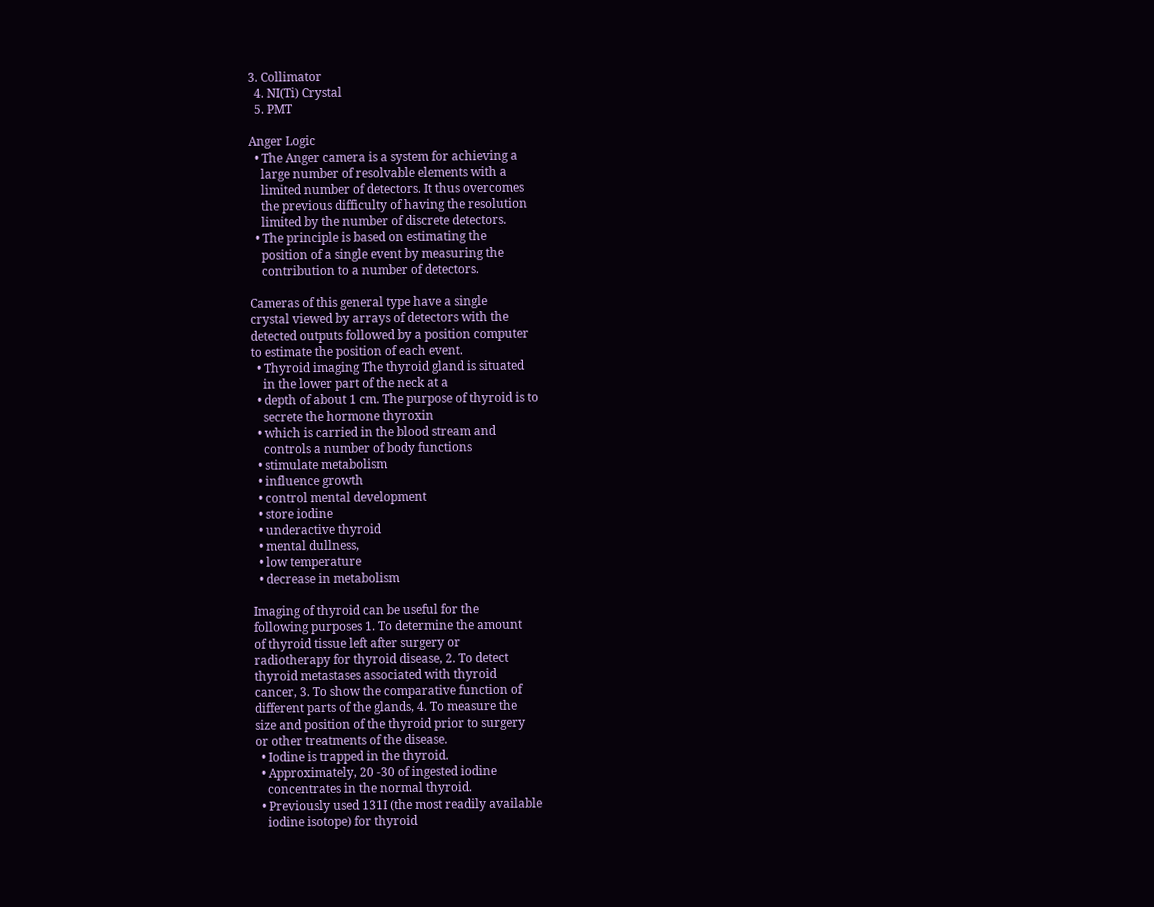3. Collimator
  4. NI(Ti) Crystal
  5. PMT

Anger Logic
  • The Anger camera is a system for achieving a
    large number of resolvable elements with a
    limited number of detectors. It thus overcomes
    the previous difficulty of having the resolution
    limited by the number of discrete detectors.
  • The principle is based on estimating the
    position of a single event by measuring the
    contribution to a number of detectors.

Cameras of this general type have a single
crystal viewed by arrays of detectors with the
detected outputs followed by a position computer
to estimate the position of each event.
  • Thyroid imaging The thyroid gland is situated
    in the lower part of the neck at a
  • depth of about 1 cm. The purpose of thyroid is to
    secrete the hormone thyroxin
  • which is carried in the blood stream and
    controls a number of body functions
  • stimulate metabolism
  • influence growth
  • control mental development
  • store iodine
  • underactive thyroid
  • mental dullness,
  • low temperature
  • decrease in metabolism

Imaging of thyroid can be useful for the
following purposes 1. To determine the amount
of thyroid tissue left after surgery or
radiotherapy for thyroid disease, 2. To detect
thyroid metastases associated with thyroid
cancer, 3. To show the comparative function of
different parts of the glands, 4. To measure the
size and position of the thyroid prior to surgery
or other treatments of the disease.
  • Iodine is trapped in the thyroid.
  • Approximately, 20 -30 of ingested iodine
    concentrates in the normal thyroid.
  • Previously used 131I (the most readily available
    iodine isotope) for thyroid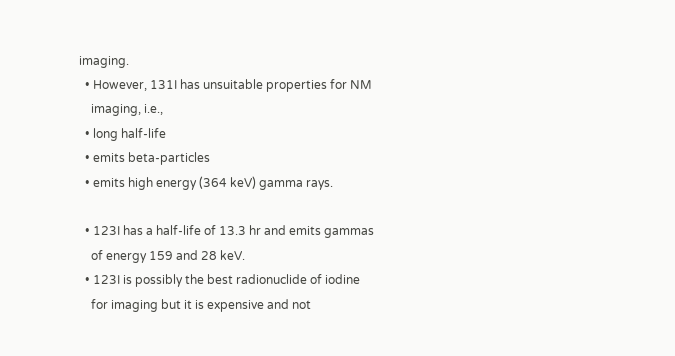imaging.
  • However, 131I has unsuitable properties for NM
    imaging, i.e.,
  • long half-life
  • emits beta-particles
  • emits high energy (364 keV) gamma rays.

  • 123I has a half-life of 13.3 hr and emits gammas
    of energy 159 and 28 keV.
  • 123I is possibly the best radionuclide of iodine
    for imaging but it is expensive and not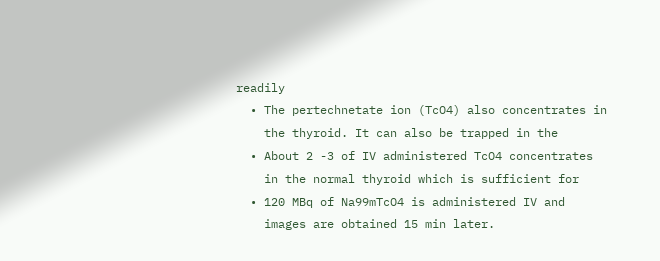readily
  • The pertechnetate ion (TcO4) also concentrates in
    the thyroid. It can also be trapped in the
  • About 2 -3 of IV administered TcO4 concentrates
    in the normal thyroid which is sufficient for
  • 120 MBq of Na99mTcO4 is administered IV and
    images are obtained 15 min later.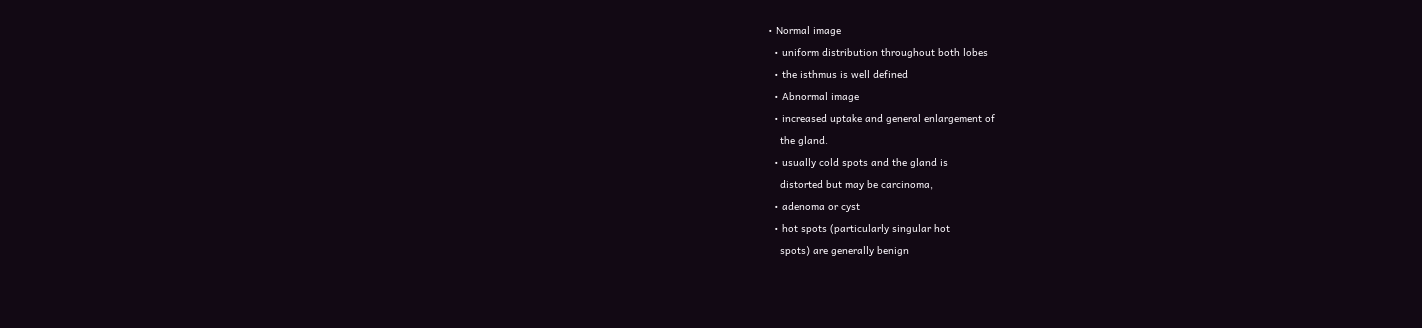• Normal image
  • uniform distribution throughout both lobes
  • the isthmus is well defined
  • Abnormal image
  • increased uptake and general enlargement of
    the gland.
  • usually cold spots and the gland is
    distorted but may be carcinoma,
  • adenoma or cyst
  • hot spots (particularly singular hot
    spots) are generally benign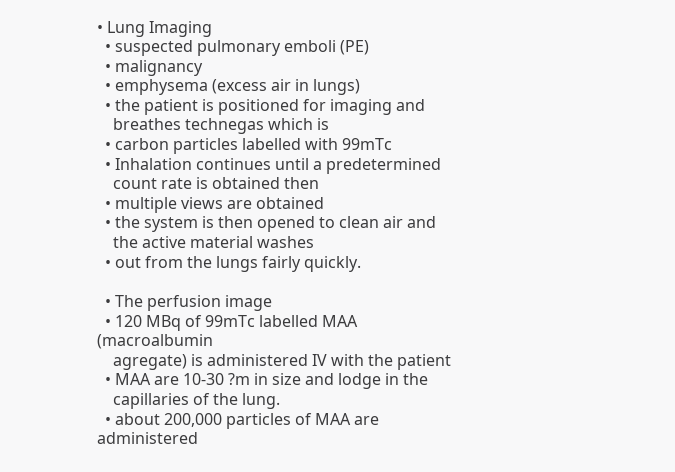• Lung Imaging
  • suspected pulmonary emboli (PE)
  • malignancy
  • emphysema (excess air in lungs)
  • the patient is positioned for imaging and
    breathes technegas which is
  • carbon particles labelled with 99mTc
  • Inhalation continues until a predetermined
    count rate is obtained then
  • multiple views are obtained
  • the system is then opened to clean air and
    the active material washes
  • out from the lungs fairly quickly.

  • The perfusion image
  • 120 MBq of 99mTc labelled MAA (macroalbumin
    agregate) is administered IV with the patient
  • MAA are 10-30 ?m in size and lodge in the
    capillaries of the lung.
  • about 200,000 particles of MAA are administered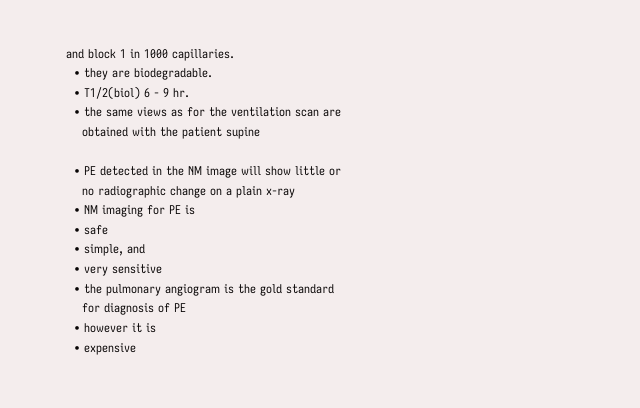and block 1 in 1000 capillaries.
  • they are biodegradable.
  • T1/2(biol) 6 - 9 hr.
  • the same views as for the ventilation scan are
    obtained with the patient supine

  • PE detected in the NM image will show little or
    no radiographic change on a plain x-ray
  • NM imaging for PE is
  • safe
  • simple, and
  • very sensitive
  • the pulmonary angiogram is the gold standard
    for diagnosis of PE
  • however it is
  • expensive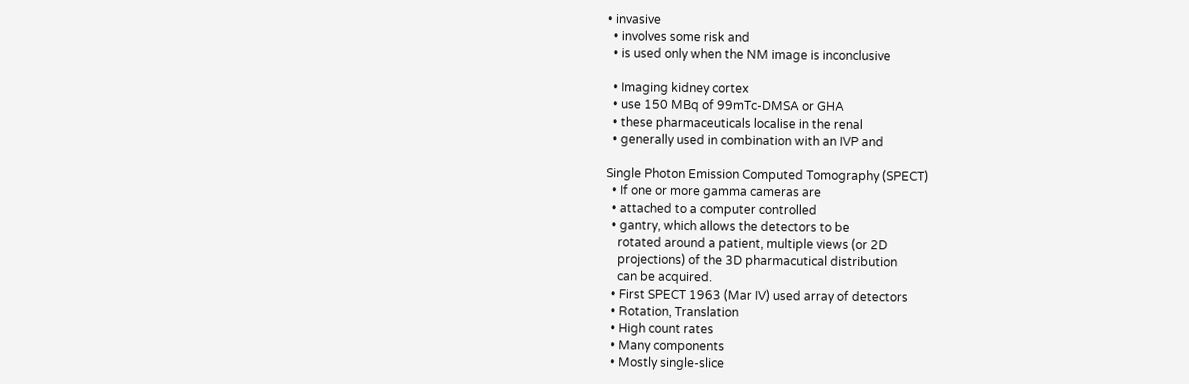• invasive
  • involves some risk and
  • is used only when the NM image is inconclusive

  • Imaging kidney cortex
  • use 150 MBq of 99mTc-DMSA or GHA
  • these pharmaceuticals localise in the renal
  • generally used in combination with an IVP and

Single Photon Emission Computed Tomography (SPECT)
  • If one or more gamma cameras are
  • attached to a computer controlled
  • gantry, which allows the detectors to be
    rotated around a patient, multiple views (or 2D
    projections) of the 3D pharmacutical distribution
    can be acquired.
  • First SPECT 1963 (Mar IV) used array of detectors
  • Rotation, Translation
  • High count rates
  • Many components
  • Mostly single-slice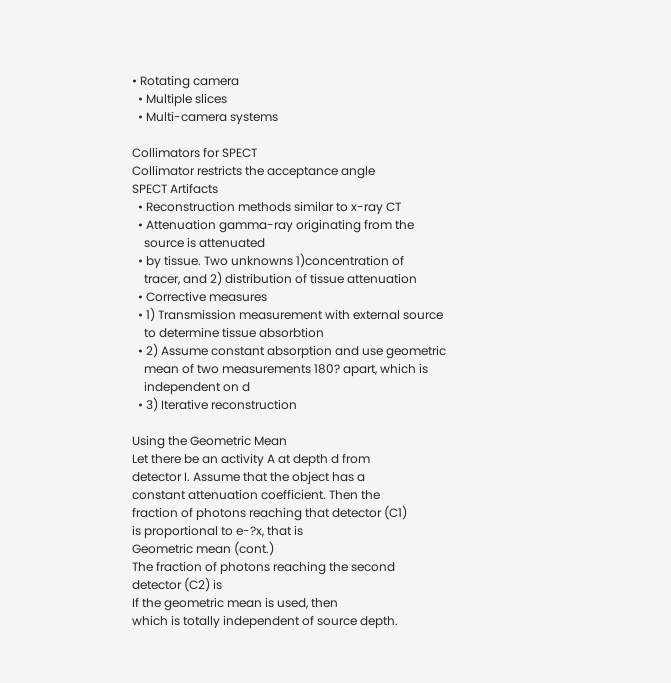• Rotating camera
  • Multiple slices
  • Multi-camera systems

Collimators for SPECT
Collimator restricts the acceptance angle
SPECT Artifacts
  • Reconstruction methods similar to x-ray CT
  • Attenuation gamma-ray originating from the
    source is attenuated
  • by tissue. Two unknowns 1)concentration of
    tracer, and 2) distribution of tissue attenuation
  • Corrective measures
  • 1) Transmission measurement with external source
    to determine tissue absorbtion
  • 2) Assume constant absorption and use geometric
    mean of two measurements 180? apart, which is
    independent on d
  • 3) Iterative reconstruction

Using the Geometric Mean
Let there be an activity A at depth d from
detector I. Assume that the object has a
constant attenuation coefficient. Then the
fraction of photons reaching that detector (C1)
is proportional to e-?x, that is
Geometric mean (cont.)
The fraction of photons reaching the second
detector (C2) is
If the geometric mean is used, then
which is totally independent of source depth.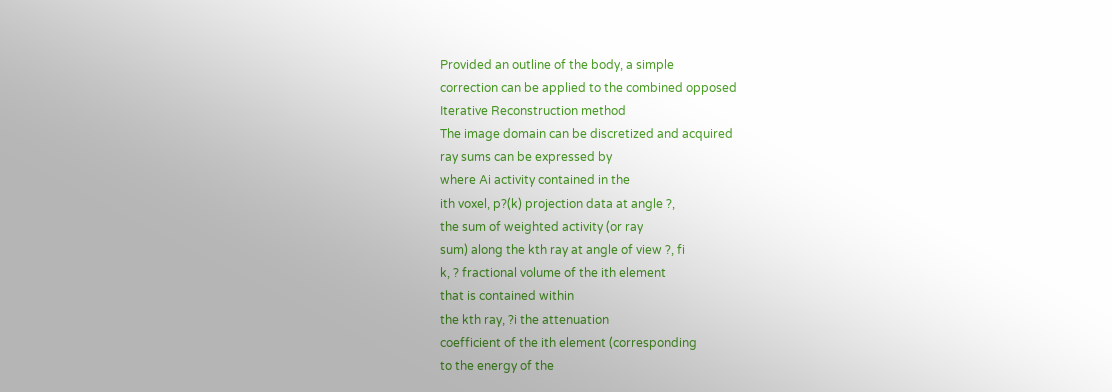Provided an outline of the body, a simple
correction can be applied to the combined opposed
Iterative Reconstruction method
The image domain can be discretized and acquired
ray sums can be expressed by
where Ai activity contained in the
ith voxel, p?(k) projection data at angle ?,
the sum of weighted activity (or ray
sum) along the kth ray at angle of view ?, fi
k, ? fractional volume of the ith element
that is contained within
the kth ray, ?i the attenuation
coefficient of the ith element (corresponding
to the energy of the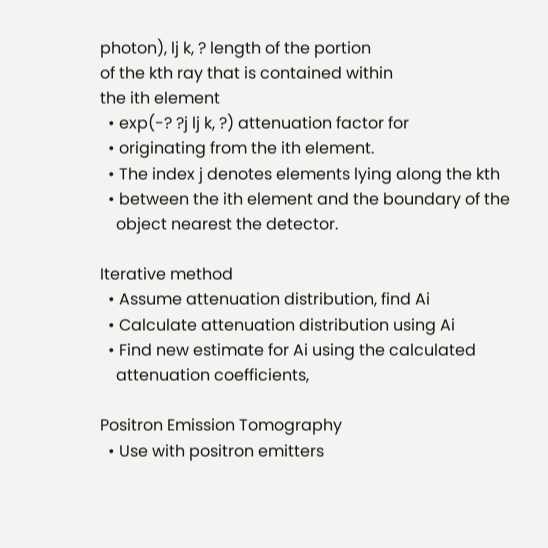photon), lj k, ? length of the portion
of the kth ray that is contained within
the ith element
  • exp(-? ?j lj k, ?) attenuation factor for
  • originating from the ith element.
  • The index j denotes elements lying along the kth
  • between the ith element and the boundary of the
    object nearest the detector.

Iterative method
  • Assume attenuation distribution, find Ai
  • Calculate attenuation distribution using Ai
  • Find new estimate for Ai using the calculated
    attenuation coefficients,

Positron Emission Tomography
  • Use with positron emitters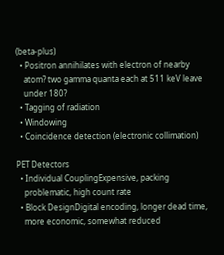(beta-plus)
  • Positron annihilates with electron of nearby
    atom? two gamma quanta each at 511 keV leave
    under 180?
  • Tagging of radiation
  • Windowing
  • Coincidence detection (electronic collimation)

PET Detectors
  • Individual CouplingExpensive, packing
    problematic, high count rate
  • Block DesignDigital encoding, longer dead time,
    more economic, somewhat reduced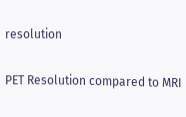resolution

PET Resolution compared to MRI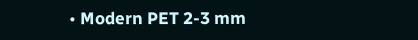• Modern PET 2-3 mm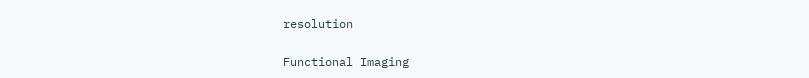resolution

Functional Imaging